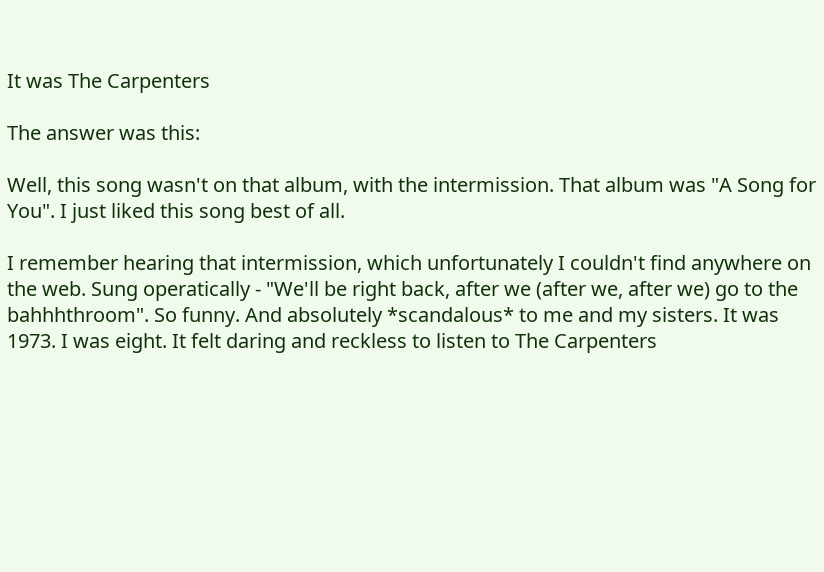It was The Carpenters

The answer was this:

Well, this song wasn't on that album, with the intermission. That album was "A Song for You". I just liked this song best of all.

I remember hearing that intermission, which unfortunately I couldn't find anywhere on the web. Sung operatically - "We'll be right back, after we (after we, after we) go to the bahhhthroom". So funny. And absolutely *scandalous* to me and my sisters. It was 1973. I was eight. It felt daring and reckless to listen to The Carpenters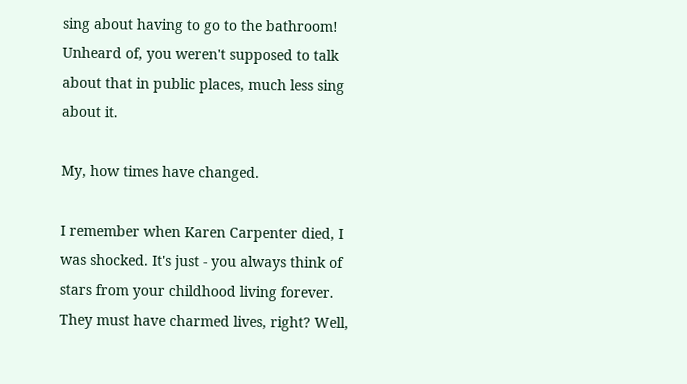sing about having to go to the bathroom! Unheard of, you weren't supposed to talk about that in public places, much less sing about it.

My, how times have changed.

I remember when Karen Carpenter died, I was shocked. It's just - you always think of stars from your childhood living forever. They must have charmed lives, right? Well,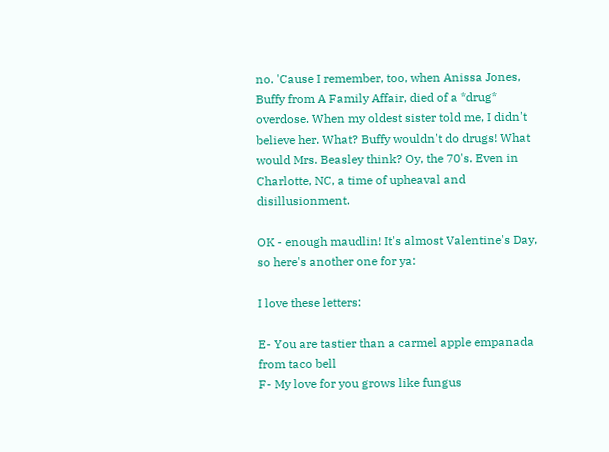no. 'Cause I remember, too, when Anissa Jones, Buffy from A Family Affair, died of a *drug* overdose. When my oldest sister told me, I didn't believe her. What? Buffy wouldn't do drugs! What would Mrs. Beasley think? Oy, the 70's. Even in Charlotte, NC, a time of upheaval and disillusionment.

OK - enough maudlin! It's almost Valentine's Day, so here's another one for ya:

I love these letters:

E- You are tastier than a carmel apple empanada from taco bell
F- My love for you grows like fungus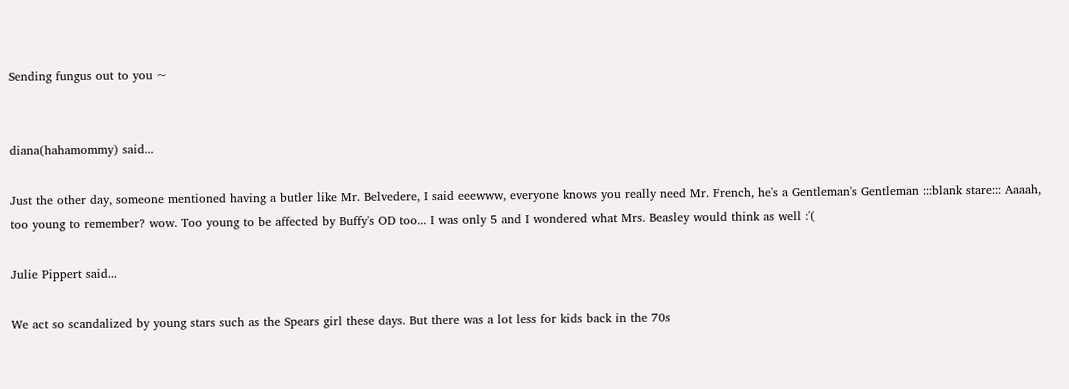Sending fungus out to you ~


diana(hahamommy) said...

Just the other day, someone mentioned having a butler like Mr. Belvedere, I said eeewww, everyone knows you really need Mr. French, he's a Gentleman's Gentleman :::blank stare::: Aaaah, too young to remember? wow. Too young to be affected by Buffy's OD too... I was only 5 and I wondered what Mrs. Beasley would think as well :'(

Julie Pippert said...

We act so scandalized by young stars such as the Spears girl these days. But there was a lot less for kids back in the 70s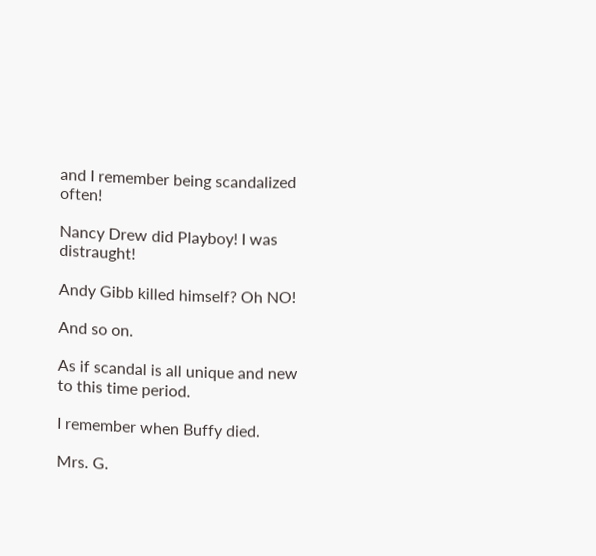and I remember being scandalized often!

Nancy Drew did Playboy! I was distraught!

Andy Gibb killed himself? Oh NO!

And so on.

As if scandal is all unique and new to this time period.

I remember when Buffy died.

Mrs. G.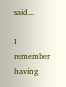said...

I remember having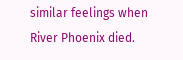similar feelings when River Phoenix died.